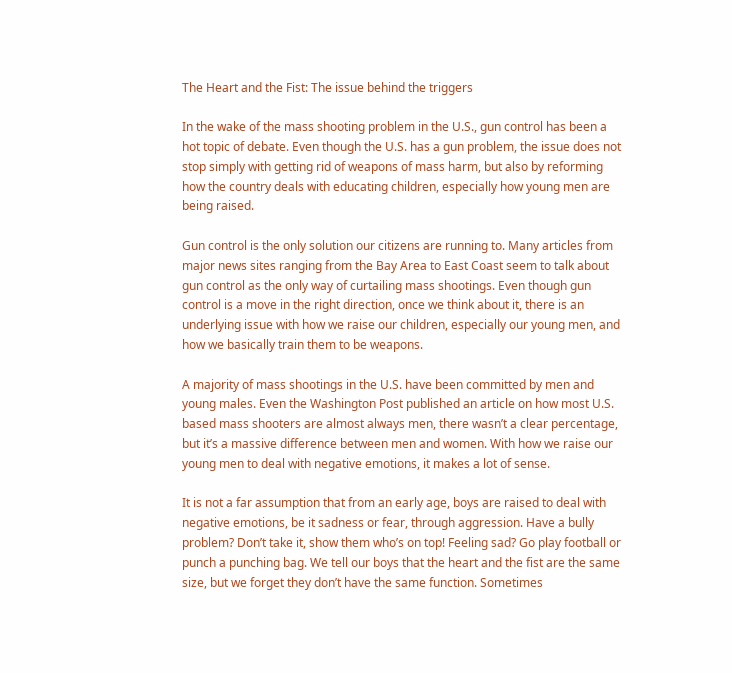The Heart and the Fist: The issue behind the triggers

In the wake of the mass shooting problem in the U.S., gun control has been a hot topic of debate. Even though the U.S. has a gun problem, the issue does not stop simply with getting rid of weapons of mass harm, but also by reforming how the country deals with educating children, especially how young men are being raised.

Gun control is the only solution our citizens are running to. Many articles from major news sites ranging from the Bay Area to East Coast seem to talk about gun control as the only way of curtailing mass shootings. Even though gun control is a move in the right direction, once we think about it, there is an underlying issue with how we raise our children, especially our young men, and how we basically train them to be weapons.

A majority of mass shootings in the U.S. have been committed by men and young males. Even the Washington Post published an article on how most U.S. based mass shooters are almost always men, there wasn’t a clear percentage, but it’s a massive difference between men and women. With how we raise our young men to deal with negative emotions, it makes a lot of sense.

It is not a far assumption that from an early age, boys are raised to deal with negative emotions, be it sadness or fear, through aggression. Have a bully problem? Don’t take it, show them who’s on top! Feeling sad? Go play football or punch a punching bag. We tell our boys that the heart and the fist are the same size, but we forget they don’t have the same function. Sometimes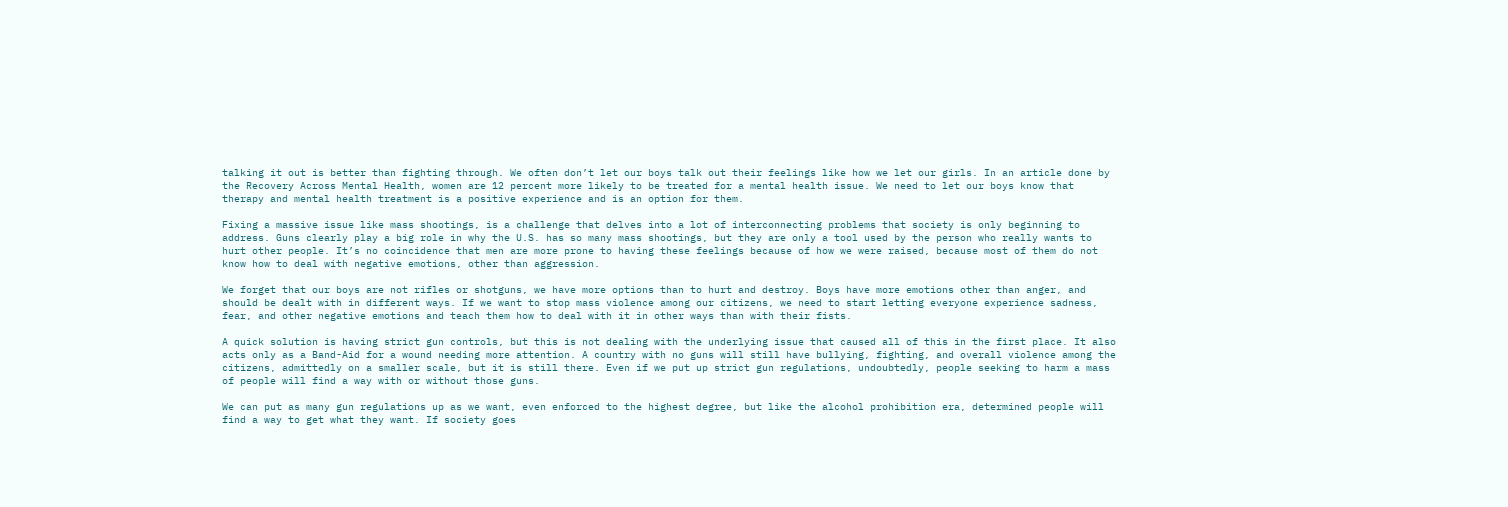talking it out is better than fighting through. We often don’t let our boys talk out their feelings like how we let our girls. In an article done by the Recovery Across Mental Health, women are 12 percent more likely to be treated for a mental health issue. We need to let our boys know that therapy and mental health treatment is a positive experience and is an option for them.

Fixing a massive issue like mass shootings, is a challenge that delves into a lot of interconnecting problems that society is only beginning to address. Guns clearly play a big role in why the U.S. has so many mass shootings, but they are only a tool used by the person who really wants to hurt other people. It’s no coincidence that men are more prone to having these feelings because of how we were raised, because most of them do not know how to deal with negative emotions, other than aggression.

We forget that our boys are not rifles or shotguns, we have more options than to hurt and destroy. Boys have more emotions other than anger, and should be dealt with in different ways. If we want to stop mass violence among our citizens, we need to start letting everyone experience sadness, fear, and other negative emotions and teach them how to deal with it in other ways than with their fists.

A quick solution is having strict gun controls, but this is not dealing with the underlying issue that caused all of this in the first place. It also acts only as a Band-Aid for a wound needing more attention. A country with no guns will still have bullying, fighting, and overall violence among the citizens, admittedly on a smaller scale, but it is still there. Even if we put up strict gun regulations, undoubtedly, people seeking to harm a mass of people will find a way with or without those guns.

We can put as many gun regulations up as we want, even enforced to the highest degree, but like the alcohol prohibition era, determined people will find a way to get what they want. If society goes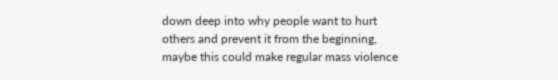down deep into why people want to hurt others and prevent it from the beginning, maybe this could make regular mass violence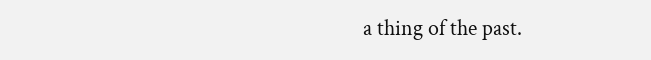a thing of the past.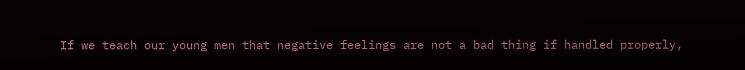If we teach our young men that negative feelings are not a bad thing if handled properly,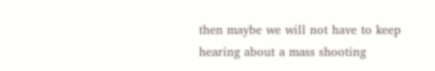then maybe we will not have to keep hearing about a mass shooting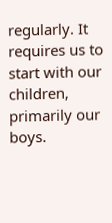regularly. It requires us to start with our children, primarily our boys.